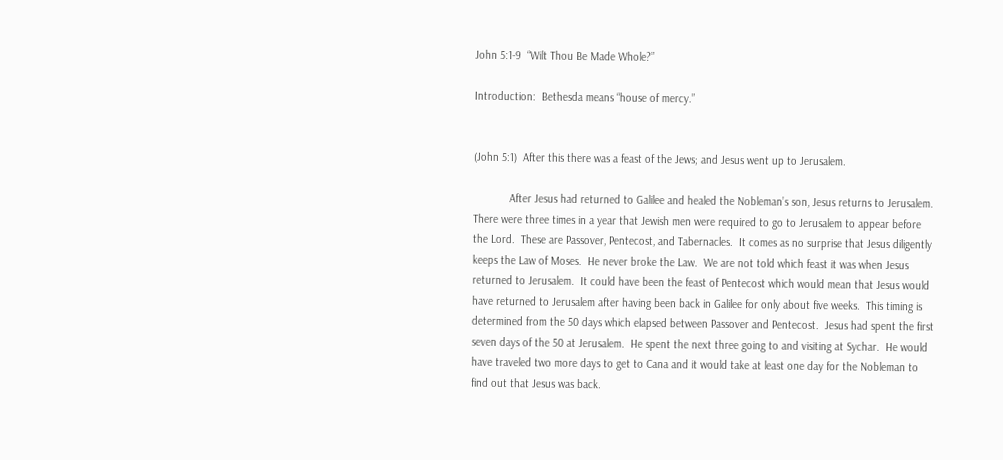John 5:1-9  “Wilt Thou Be Made Whole?”

Introduction:  Bethesda means “house of mercy.”


(John 5:1)  After this there was a feast of the Jews; and Jesus went up to Jerusalem.

            After Jesus had returned to Galilee and healed the Nobleman’s son, Jesus returns to Jerusalem.  There were three times in a year that Jewish men were required to go to Jerusalem to appear before the Lord.  These are Passover, Pentecost, and Tabernacles.  It comes as no surprise that Jesus diligently keeps the Law of Moses.  He never broke the Law.  We are not told which feast it was when Jesus returned to Jerusalem.  It could have been the feast of Pentecost which would mean that Jesus would have returned to Jerusalem after having been back in Galilee for only about five weeks.  This timing is determined from the 50 days which elapsed between Passover and Pentecost.  Jesus had spent the first seven days of the 50 at Jerusalem.  He spent the next three going to and visiting at Sychar.  He would have traveled two more days to get to Cana and it would take at least one day for the Nobleman to find out that Jesus was back.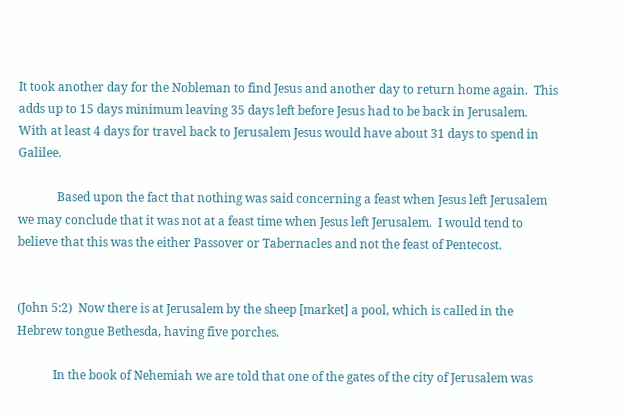It took another day for the Nobleman to find Jesus and another day to return home again.  This adds up to 15 days minimum leaving 35 days left before Jesus had to be back in Jerusalem.  With at least 4 days for travel back to Jerusalem Jesus would have about 31 days to spend in Galilee.

             Based upon the fact that nothing was said concerning a feast when Jesus left Jerusalem we may conclude that it was not at a feast time when Jesus left Jerusalem.  I would tend to believe that this was the either Passover or Tabernacles and not the feast of Pentecost.


(John 5:2)  Now there is at Jerusalem by the sheep [market] a pool, which is called in the Hebrew tongue Bethesda, having five porches.

            In the book of Nehemiah we are told that one of the gates of the city of Jerusalem was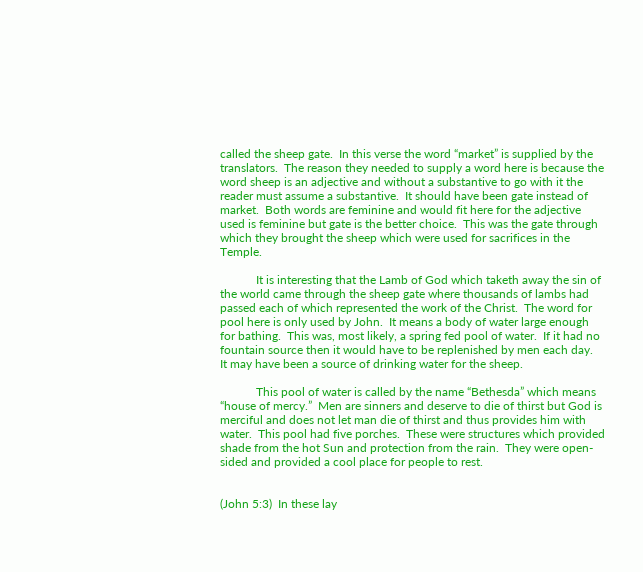called the sheep gate.  In this verse the word “market” is supplied by the translators.  The reason they needed to supply a word here is because the word sheep is an adjective and without a substantive to go with it the reader must assume a substantive.  It should have been gate instead of market.  Both words are feminine and would fit here for the adjective used is feminine but gate is the better choice.  This was the gate through which they brought the sheep which were used for sacrifices in the Temple.

            It is interesting that the Lamb of God which taketh away the sin of the world came through the sheep gate where thousands of lambs had passed each of which represented the work of the Christ.  The word for pool here is only used by John.  It means a body of water large enough for bathing.  This was, most likely, a spring fed pool of water.  If it had no fountain source then it would have to be replenished by men each day.  It may have been a source of drinking water for the sheep.

            This pool of water is called by the name “Bethesda” which means “house of mercy.”  Men are sinners and deserve to die of thirst but God is merciful and does not let man die of thirst and thus provides him with water.  This pool had five porches.  These were structures which provided shade from the hot Sun and protection from the rain.  They were open-sided and provided a cool place for people to rest.


(John 5:3)  In these lay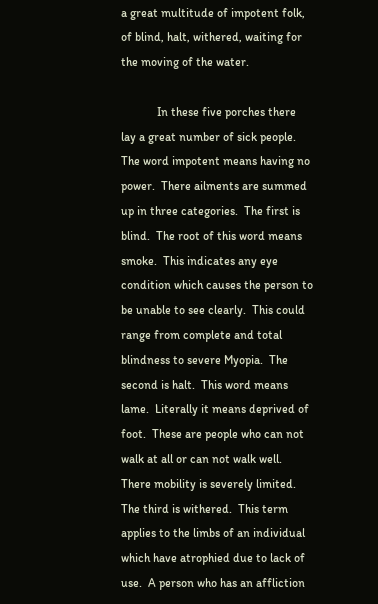a great multitude of impotent folk, of blind, halt, withered, waiting for the moving of the water.

            In these five porches there lay a great number of sick people.  The word impotent means having no power.  There ailments are summed up in three categories.  The first is blind.  The root of this word means smoke.  This indicates any eye condition which causes the person to be unable to see clearly.  This could range from complete and total blindness to severe Myopia.  The second is halt.  This word means lame.  Literally it means deprived of foot.  These are people who can not walk at all or can not walk well.  There mobility is severely limited.  The third is withered.  This term applies to the limbs of an individual which have atrophied due to lack of use.  A person who has an affliction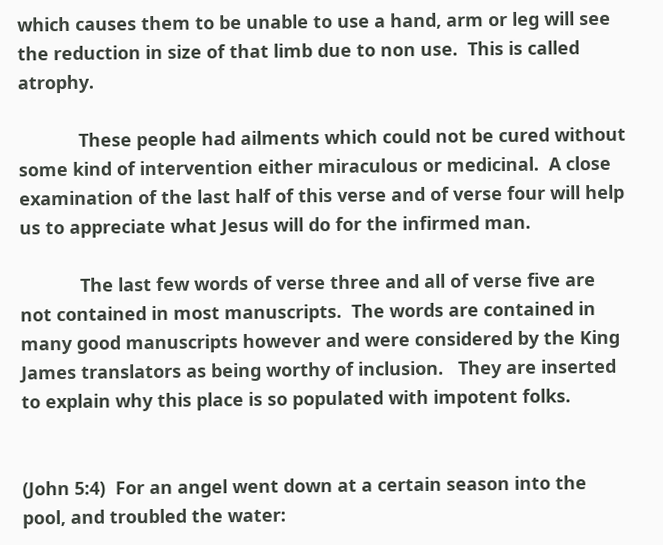which causes them to be unable to use a hand, arm or leg will see the reduction in size of that limb due to non use.  This is called atrophy.

            These people had ailments which could not be cured without some kind of intervention either miraculous or medicinal.  A close examination of the last half of this verse and of verse four will help us to appreciate what Jesus will do for the infirmed man.

            The last few words of verse three and all of verse five are not contained in most manuscripts.  The words are contained in many good manuscripts however and were considered by the King James translators as being worthy of inclusion.   They are inserted to explain why this place is so populated with impotent folks.


(John 5:4)  For an angel went down at a certain season into the pool, and troubled the water: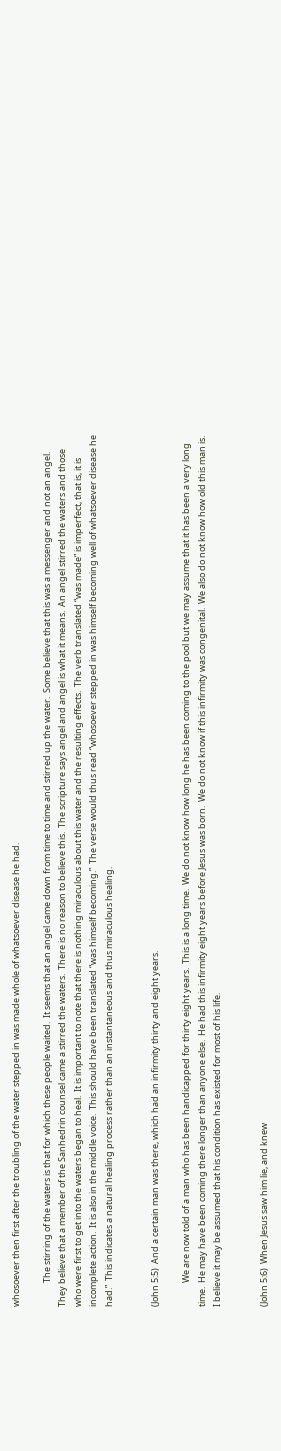whosoever then first after the troubling of the water stepped in was made whole of whatsoever disease he had.

            The stirring of the waters is that for which these people waited.  It seems that an angel came down from time to time and stirred up the water.  Some believe that this was a messenger and not an angel.  They believe that a member of the Sanhedrin counsel came a stirred the waters.  There is no reason to believe this.  The scripture says angel and angel is what it means.  An angel stirred the waters and those who were first to get into the waters began to heal.  It is important to note that there is nothing miraculous about this water and the resulting effects.  The verb translated “was made” is imperfect, that is, it is incomplete action.  It is also in the middle voice.  This should have been translated “was himself becoming.”  The verse would thus read “whosoever stepped in was himself becoming well of whatsoever disease he had.”  This indicates a natural healing process rather than an instantaneous and thus miraculous healing.


(John 5:5)  And a certain man was there, which had an infirmity thirty and eight years.

            We are now told of a man who has been handicapped for thirty eight years.  This is a long time.  We do not know how long he has been coming to the pool but we may assume that it has been a very long time.  He may have been coming there longer than anyone else.  He had this infirmity eight years before Jesus was born.  We do not know if this infirmity was congenital.  We also do not know how old this man is.  I believe it may be assumed that his condition has existed for most of his life.


(John 5:6)  When Jesus saw him lie, and knew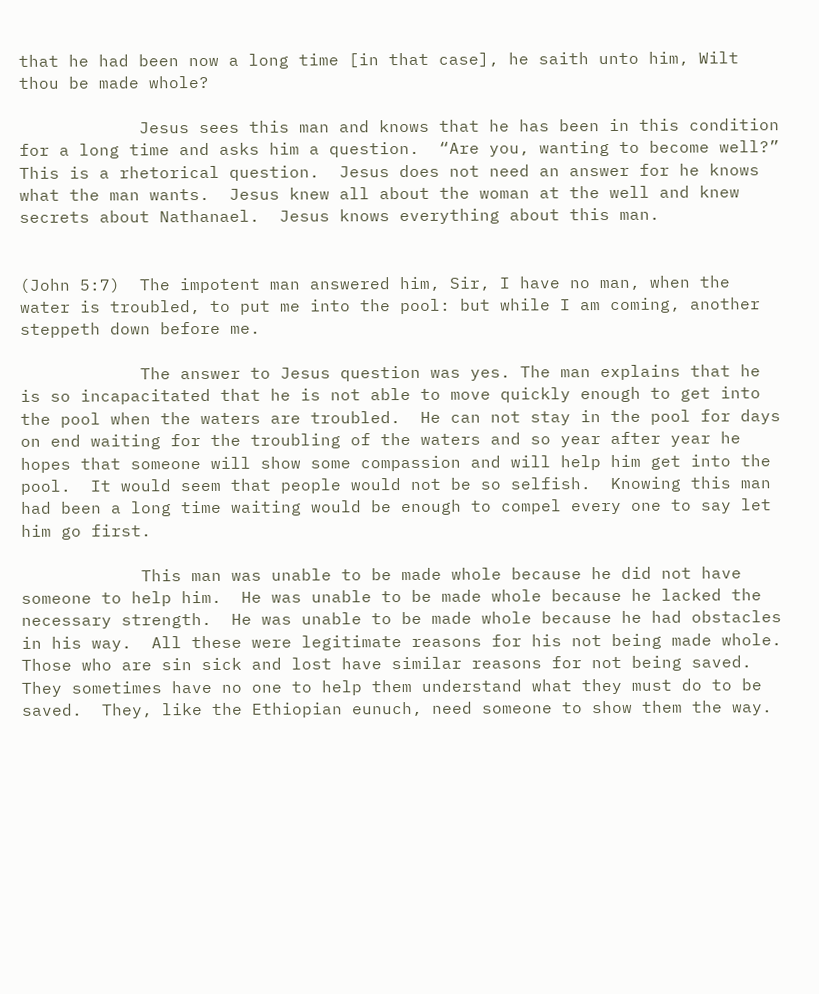that he had been now a long time [in that case], he saith unto him, Wilt thou be made whole?

            Jesus sees this man and knows that he has been in this condition for a long time and asks him a question.  “Are you, wanting to become well?”  This is a rhetorical question.  Jesus does not need an answer for he knows what the man wants.  Jesus knew all about the woman at the well and knew secrets about Nathanael.  Jesus knows everything about this man.


(John 5:7)  The impotent man answered him, Sir, I have no man, when the water is troubled, to put me into the pool: but while I am coming, another steppeth down before me.

            The answer to Jesus question was yes. The man explains that he is so incapacitated that he is not able to move quickly enough to get into the pool when the waters are troubled.  He can not stay in the pool for days on end waiting for the troubling of the waters and so year after year he hopes that someone will show some compassion and will help him get into the pool.  It would seem that people would not be so selfish.  Knowing this man had been a long time waiting would be enough to compel every one to say let him go first.

            This man was unable to be made whole because he did not have someone to help him.  He was unable to be made whole because he lacked the necessary strength.  He was unable to be made whole because he had obstacles in his way.  All these were legitimate reasons for his not being made whole.  Those who are sin sick and lost have similar reasons for not being saved.  They sometimes have no one to help them understand what they must do to be saved.  They, like the Ethiopian eunuch, need someone to show them the way.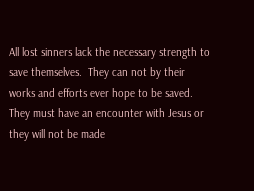All lost sinners lack the necessary strength to save themselves.  They can not by their works and efforts ever hope to be saved.  They must have an encounter with Jesus or they will not be made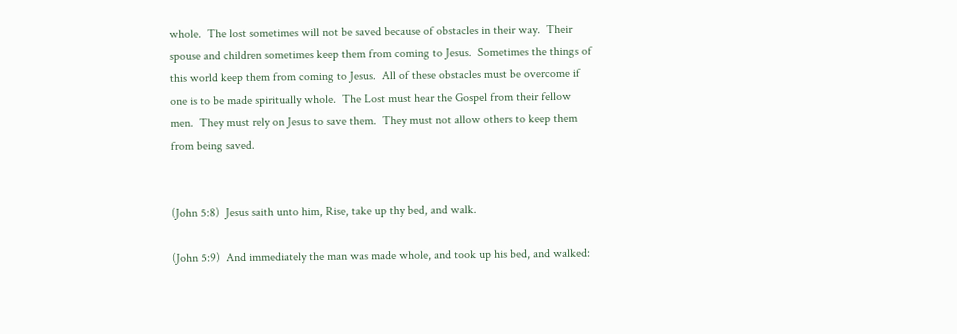whole.  The lost sometimes will not be saved because of obstacles in their way.  Their spouse and children sometimes keep them from coming to Jesus.  Sometimes the things of this world keep them from coming to Jesus.  All of these obstacles must be overcome if one is to be made spiritually whole.  The Lost must hear the Gospel from their fellow men.  They must rely on Jesus to save them.  They must not allow others to keep them from being saved.


(John 5:8)  Jesus saith unto him, Rise, take up thy bed, and walk.

(John 5:9)  And immediately the man was made whole, and took up his bed, and walked: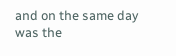and on the same day was the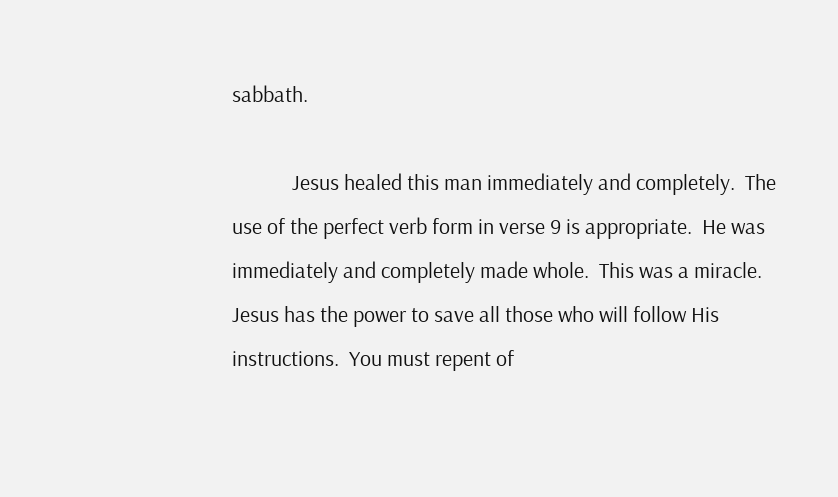sabbath.

            Jesus healed this man immediately and completely.  The use of the perfect verb form in verse 9 is appropriate.  He was immediately and completely made whole.  This was a miracle.  Jesus has the power to save all those who will follow His instructions.  You must repent of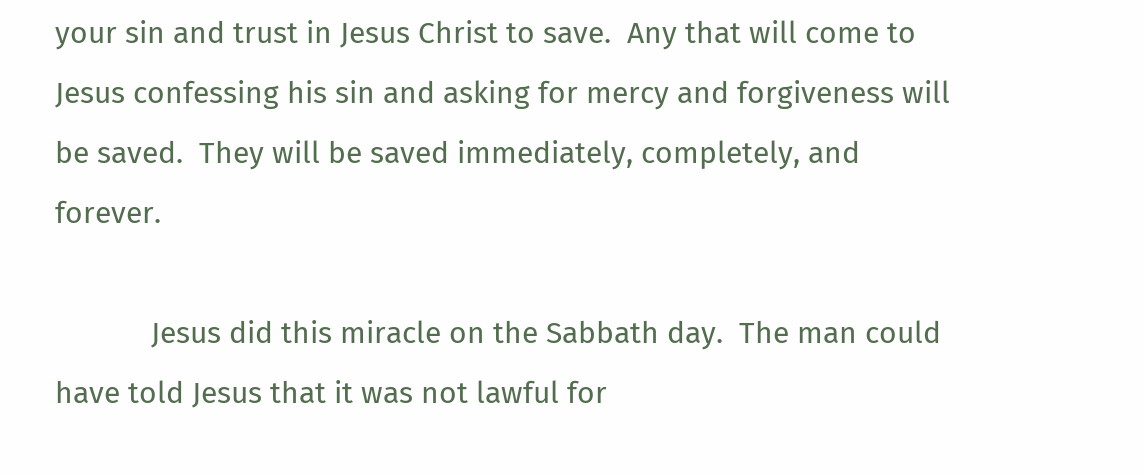your sin and trust in Jesus Christ to save.  Any that will come to Jesus confessing his sin and asking for mercy and forgiveness will be saved.  They will be saved immediately, completely, and forever.

            Jesus did this miracle on the Sabbath day.  The man could have told Jesus that it was not lawful for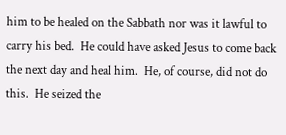him to be healed on the Sabbath nor was it lawful to carry his bed.  He could have asked Jesus to come back the next day and heal him.  He, of course, did not do this.  He seized the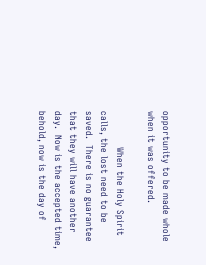opportunity to be made whole when it was offered.

            When the Holy Spirit calls, the lost need to be saved.  There is no guarantee that they will have another day.  Now is the accepted time, behold, now is the day of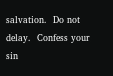salvation.  Do not delay.  Confess your sin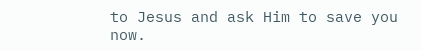to Jesus and ask Him to save you now.